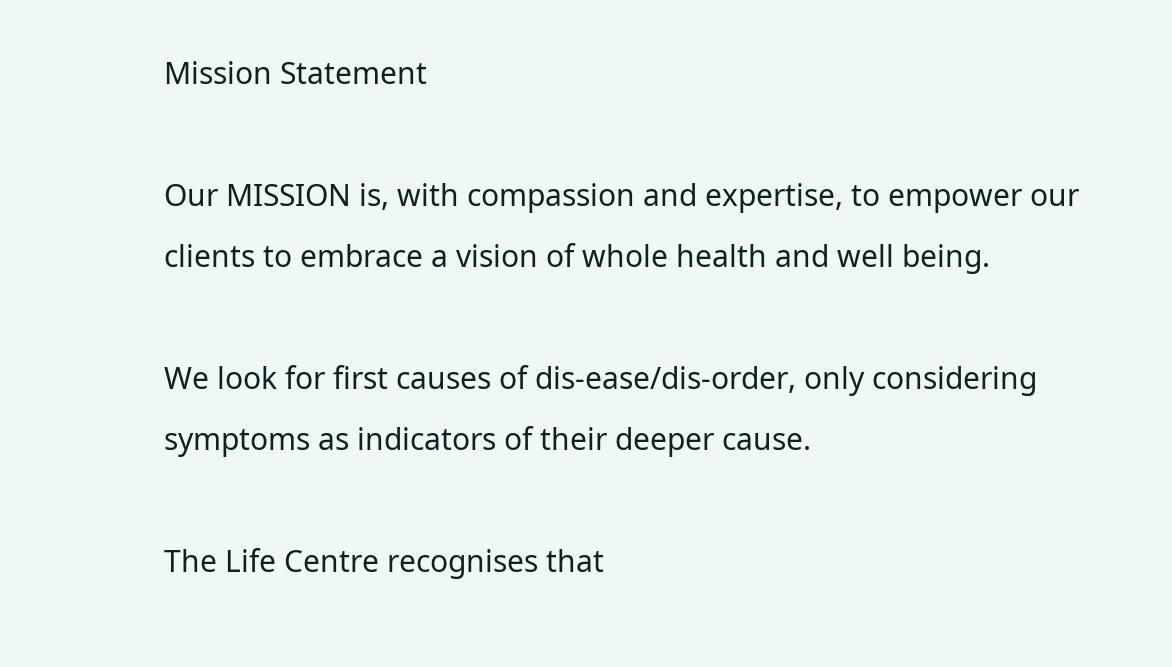Mission Statement

Our MISSION is, with compassion and expertise, to empower our clients to embrace a vision of whole health and well being.

We look for first causes of dis-ease/dis-order, only considering symptoms as indicators of their deeper cause.

The Life Centre recognises that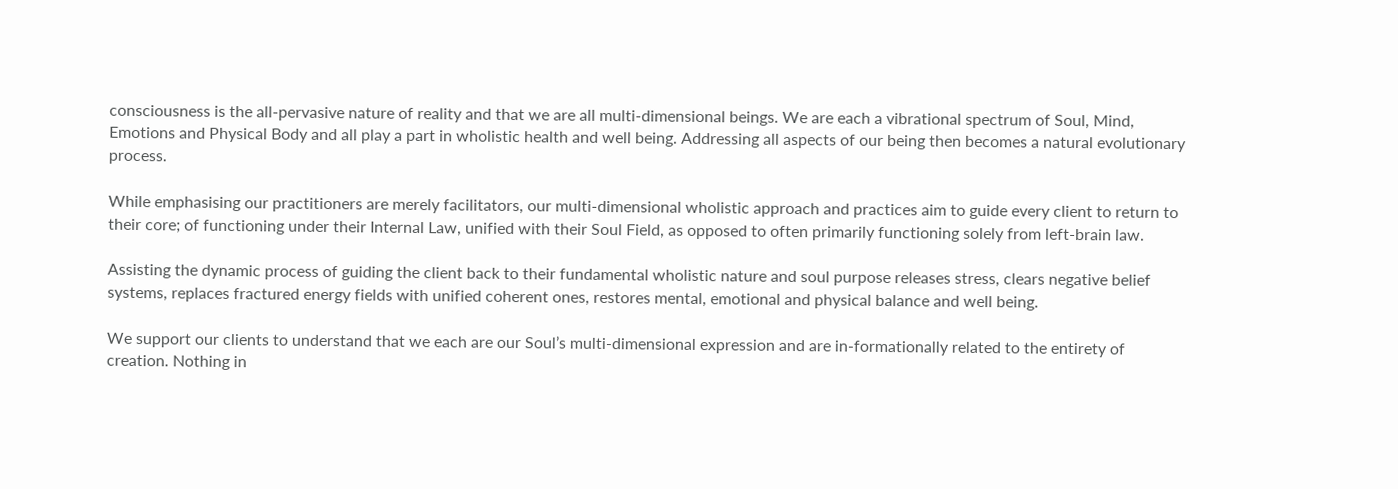consciousness is the all-pervasive nature of reality and that we are all multi-dimensional beings. We are each a vibrational spectrum of Soul, Mind, Emotions and Physical Body and all play a part in wholistic health and well being. Addressing all aspects of our being then becomes a natural evolutionary process.

While emphasising our practitioners are merely facilitators, our multi-dimensional wholistic approach and practices aim to guide every client to return to their core; of functioning under their Internal Law, unified with their Soul Field, as opposed to often primarily functioning solely from left-brain law.

Assisting the dynamic process of guiding the client back to their fundamental wholistic nature and soul purpose releases stress, clears negative belief systems, replaces fractured energy fields with unified coherent ones, restores mental, emotional and physical balance and well being.

We support our clients to understand that we each are our Soul’s multi-dimensional expression and are in-formationally related to the entirety of creation. Nothing in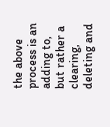the above process is an adding to, but rather a clearing, deleting and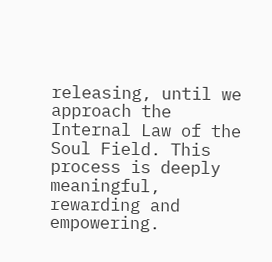releasing, until we approach the Internal Law of the Soul Field. This process is deeply meaningful, rewarding and empowering.